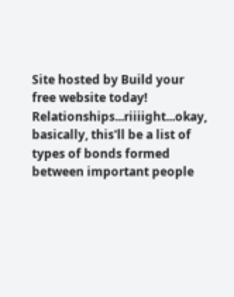Site hosted by Build your free website today!
Relationships...riiiight...okay, basically, this'll be a list of types of bonds formed between important people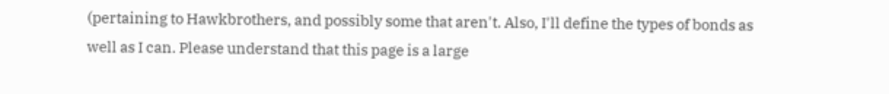(pertaining to Hawkbrothers, and possibly some that aren't. Also, I'll define the types of bonds as well as I can. Please understand that this page is a large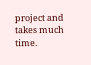project and takes much time.